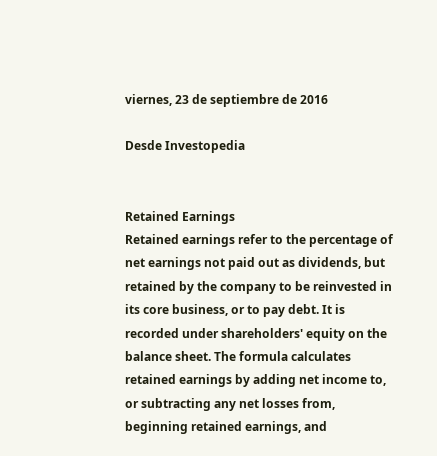viernes, 23 de septiembre de 2016

Desde Investopedia


Retained Earnings
Retained earnings refer to the percentage of net earnings not paid out as dividends, but retained by the company to be reinvested in its core business, or to pay debt. It is recorded under shareholders' equity on the balance sheet. The formula calculates retained earnings by adding net income to, or subtracting any net losses from, beginning retained earnings, and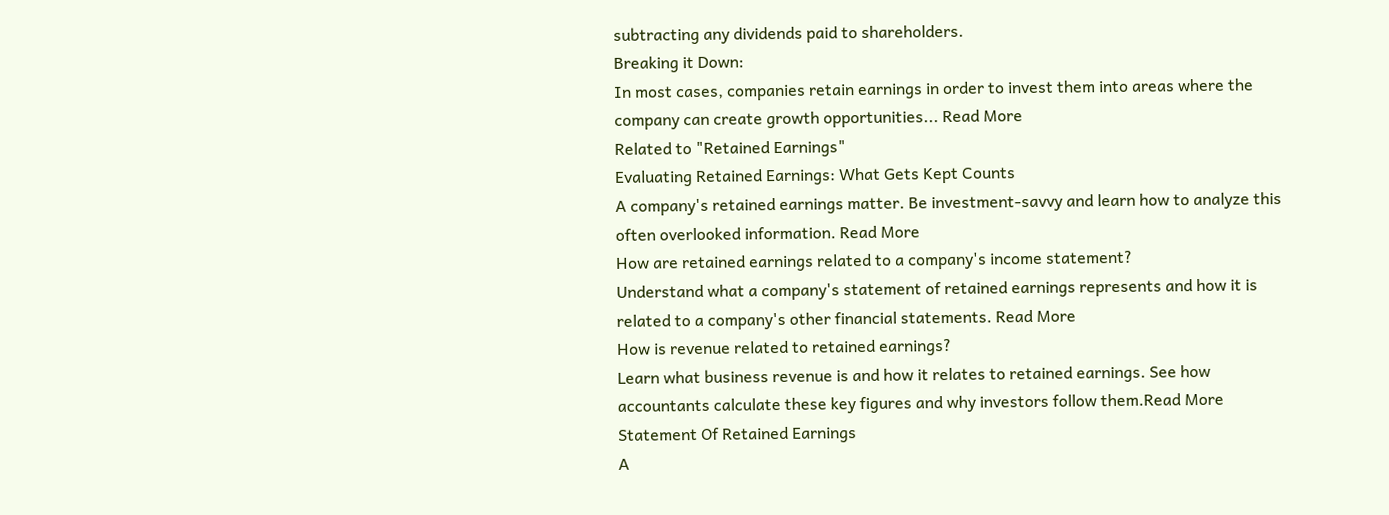subtracting any dividends paid to shareholders.
Breaking it Down:
In most cases, companies retain earnings in order to invest them into areas where the company can create growth opportunities... Read More
Related to "Retained Earnings"
Evaluating Retained Earnings: What Gets Kept Counts
A company's retained earnings matter. Be investment-savvy and learn how to analyze this often overlooked information. Read More
How are retained earnings related to a company's income statement?
Understand what a company's statement of retained earnings represents and how it is related to a company's other financial statements. Read More
How is revenue related to retained earnings?
Learn what business revenue is and how it relates to retained earnings. See how accountants calculate these key figures and why investors follow them.Read More
Statement Of Retained Earnings
A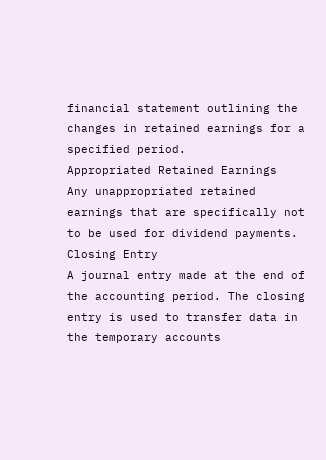financial statement outlining the changes in retained earnings for a specified period.
Appropriated Retained Earnings
Any unappropriated retained earnings that are specifically not to be used for dividend payments.
Closing Entry
A journal entry made at the end of the accounting period. The closing entry is used to transfer data in the temporary accounts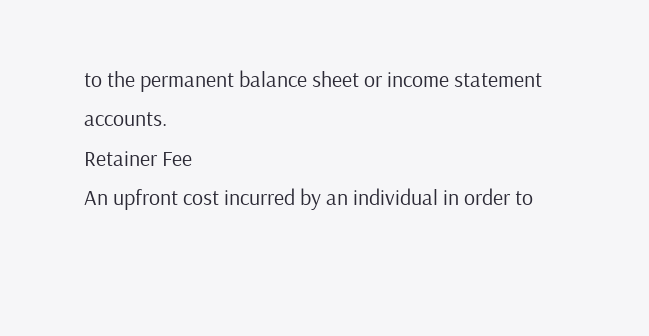to the permanent balance sheet or income statement accounts.
Retainer Fee
An upfront cost incurred by an individual in order to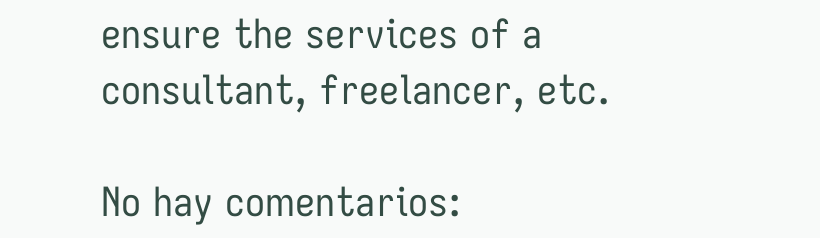ensure the services of a consultant, freelancer, etc.

No hay comentarios: